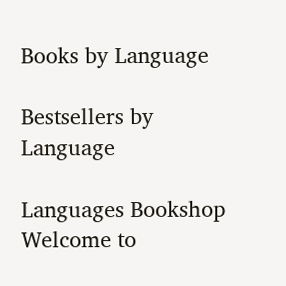Books by Language

Bestsellers by Language

Languages Bookshop
Welcome to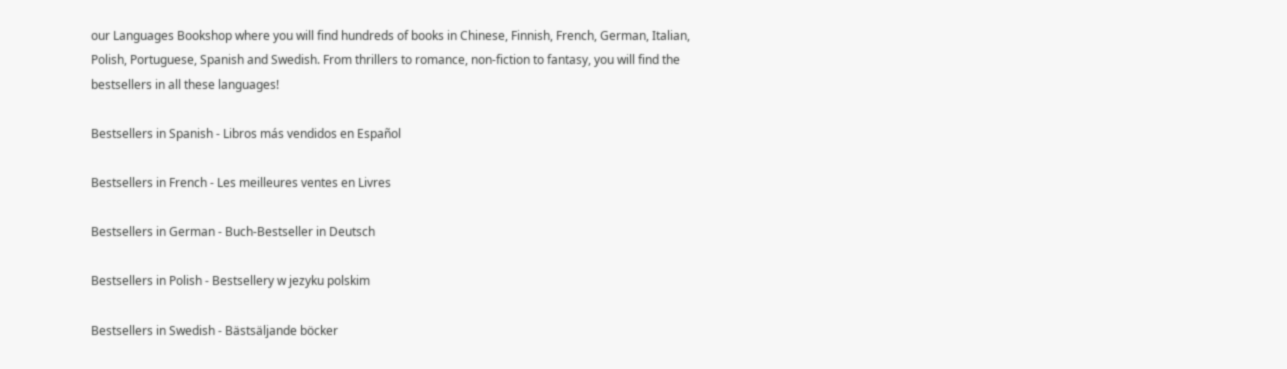our Languages Bookshop where you will find hundreds of books in Chinese, Finnish, French, German, Italian, Polish, Portuguese, Spanish and Swedish. From thrillers to romance, non-fiction to fantasy, you will find the bestsellers in all these languages!

Bestsellers in Spanish - Libros más vendidos en Español

Bestsellers in French - Les meilleures ventes en Livres

Bestsellers in German - Buch-Bestseller in Deutsch

Bestsellers in Polish - Bestsellery w jezyku polskim

Bestsellers in Swedish - Bästsäljande böcker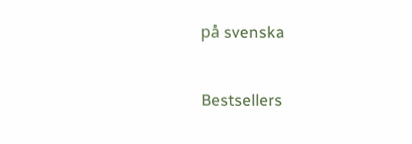på svenska

Bestsellers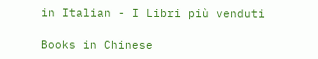in Italian - I Libri più venduti

Books in Chinese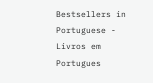Bestsellers in Portuguese - Livros em Portugues